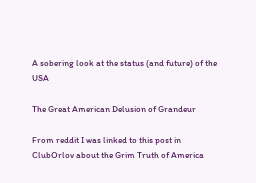A sobering look at the status (and future) of the USA

The Great American Delusion of Grandeur

From reddit I was linked to this post in ClubOrlov about the Grim Truth of America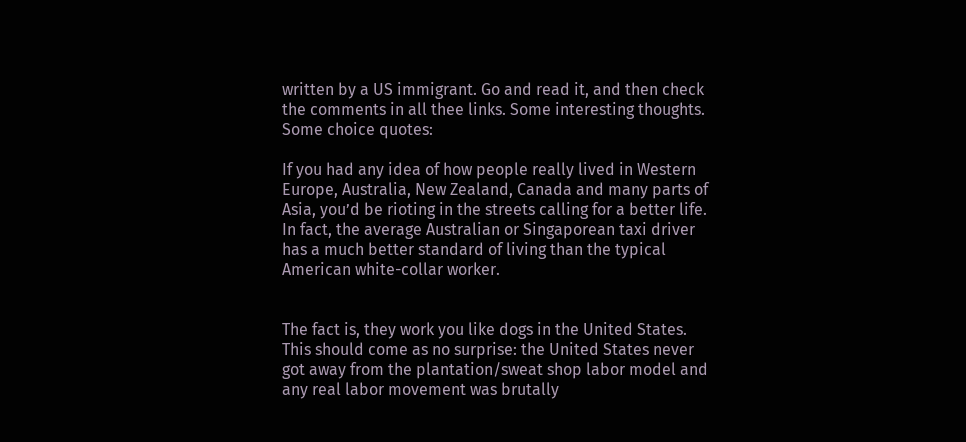written by a US immigrant. Go and read it, and then check the comments in all thee links. Some interesting thoughts. Some choice quotes:

If you had any idea of how people really lived in Western Europe, Australia, New Zealand, Canada and many parts of Asia, you’d be rioting in the streets calling for a better life. In fact, the average Australian or Singaporean taxi driver has a much better standard of living than the typical American white-collar worker.


The fact is, they work you like dogs in the United States. This should come as no surprise: the United States never got away from the plantation/sweat shop labor model and any real labor movement was brutally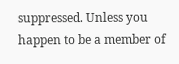suppressed. Unless you happen to be a member of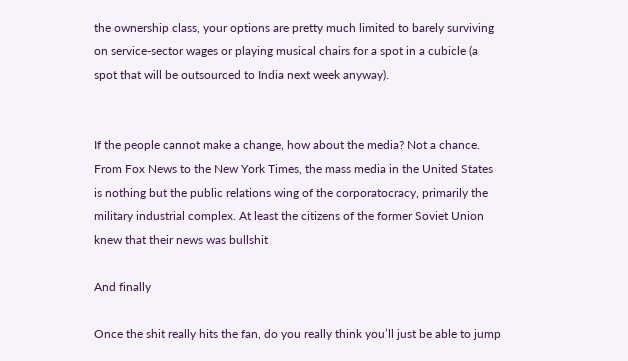the ownership class, your options are pretty much limited to barely surviving on service-sector wages or playing musical chairs for a spot in a cubicle (a spot that will be outsourced to India next week anyway).


If the people cannot make a change, how about the media? Not a chance. From Fox News to the New York Times, the mass media in the United States is nothing but the public relations wing of the corporatocracy, primarily the military industrial complex. At least the citizens of the former Soviet Union knew that their news was bullshit

And finally

Once the shit really hits the fan, do you really think you’ll just be able to jump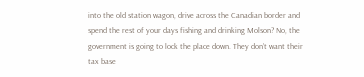into the old station wagon, drive across the Canadian border and spend the rest of your days fishing and drinking Molson? No, the government is going to lock the place down. They don’t want their tax base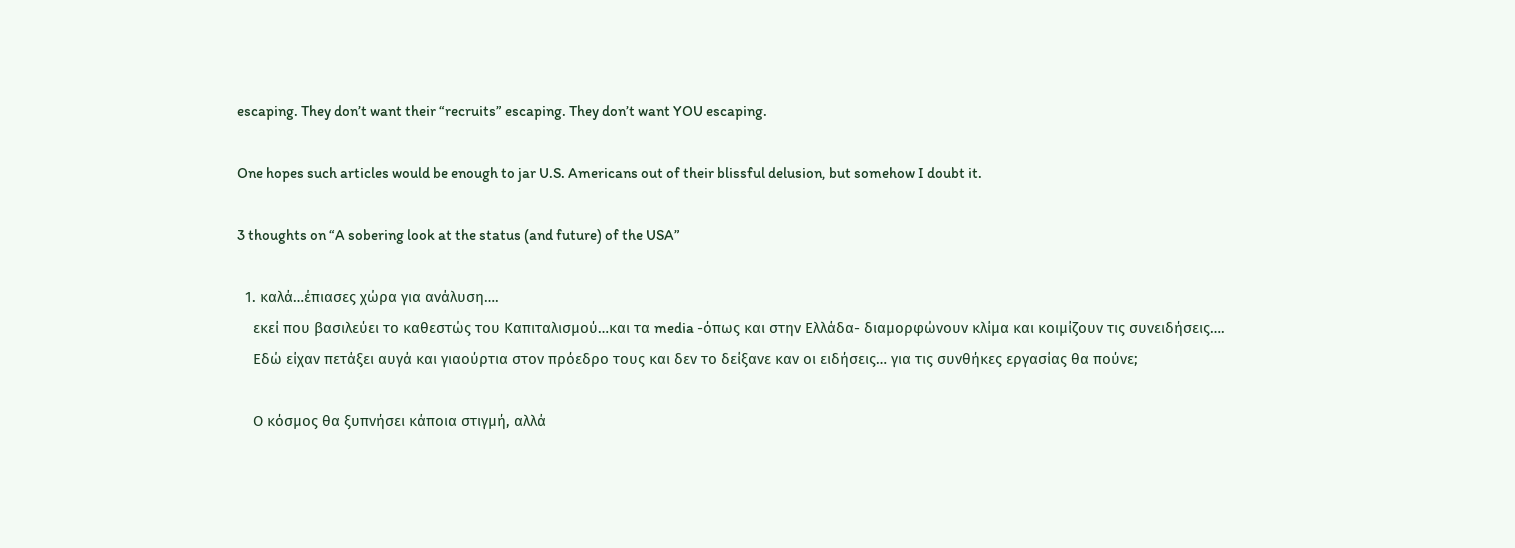escaping. They don’t want their “recruits” escaping. They don’t want YOU escaping.

One hopes such articles would be enough to jar U.S. Americans out of their blissful delusion, but somehow I doubt it.

3 thoughts on “A sobering look at the status (and future) of the USA”

  1. καλά…έπιασες χώρα για ανάλυση….
    εκεί που βασιλεύει το καθεστώς του Καπιταλισμού…και τα media -όπως και στην Ελλάδα- διαμορφώνουν κλίμα και κοιμίζουν τις συνειδήσεις….
    Εδώ είχαν πετάξει αυγά και γιαούρτια στον πρόεδρο τους και δεν το δείξανε καν οι ειδήσεις… για τις συνθήκες εργασίας θα πούνε;

    Ο κόσμος θα ξυπνήσει κάποια στιγμή, αλλά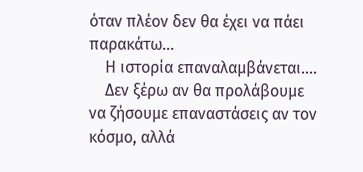όταν πλέον δεν θα έχει να πάει παρακάτω…
    Η ιστορία επαναλαμβάνεται….
    Δεν ξέρω αν θα προλάβουμε να ζήσουμε επαναστάσεις αν τον κόσμο, αλλά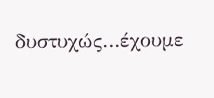δυστυχώς…έχουμε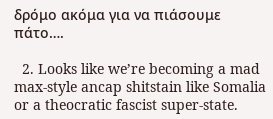δρόμο ακόμα για να πιάσουμε πάτο….

  2. Looks like we’re becoming a mad max-style ancap shitstain like Somalia or a theocratic fascist super-state.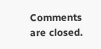Comments are closed.